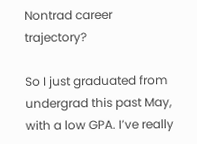Nontrad career trajectory?

So I just graduated from undergrad this past May, with a low GPA. I’ve really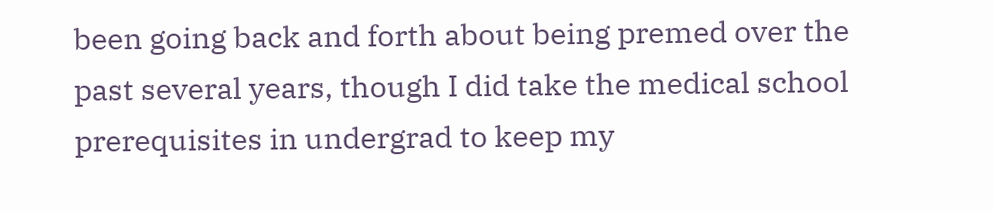been going back and forth about being premed over the past several years, though I did take the medical school prerequisites in undergrad to keep my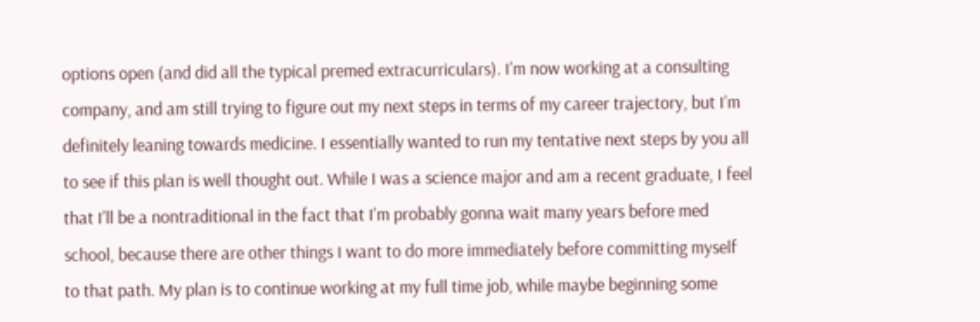options open (and did all the typical premed extracurriculars). I’m now working at a consulting company, and am still trying to figure out my next steps in terms of my career trajectory, but I’m definitely leaning towards medicine. I essentially wanted to run my tentative next steps by you all to see if this plan is well thought out. While I was a science major and am a recent graduate, I feel that I’ll be a nontraditional in the fact that I’m probably gonna wait many years before med school, because there are other things I want to do more immediately before committing myself to that path. My plan is to continue working at my full time job, while maybe beginning some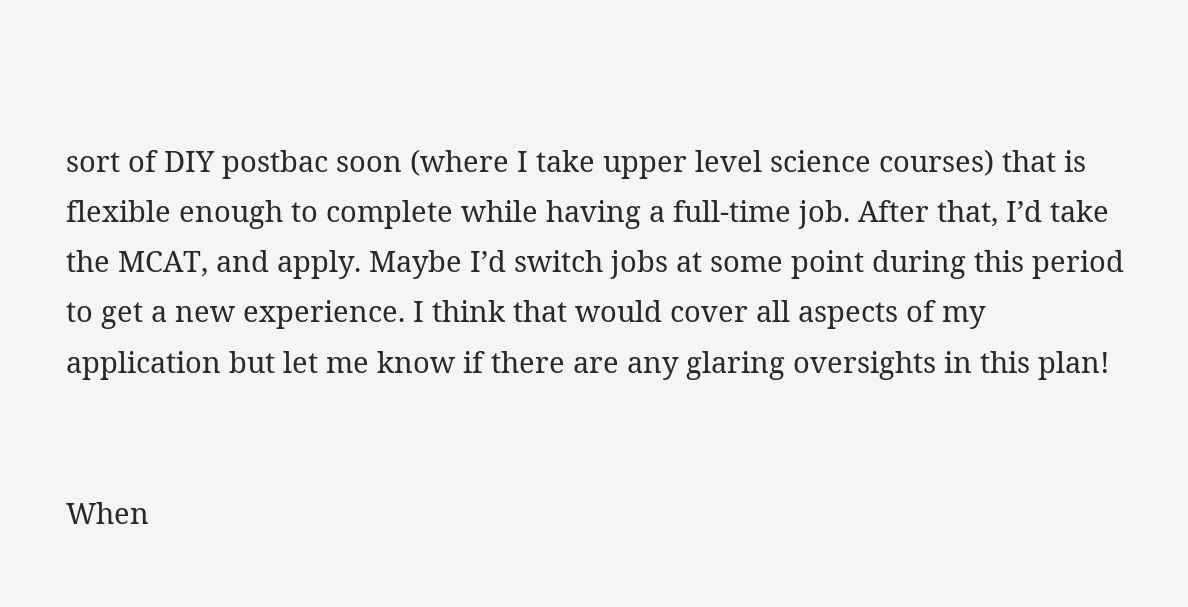sort of DIY postbac soon (where I take upper level science courses) that is flexible enough to complete while having a full-time job. After that, I’d take the MCAT, and apply. Maybe I’d switch jobs at some point during this period to get a new experience. I think that would cover all aspects of my application but let me know if there are any glaring oversights in this plan!


When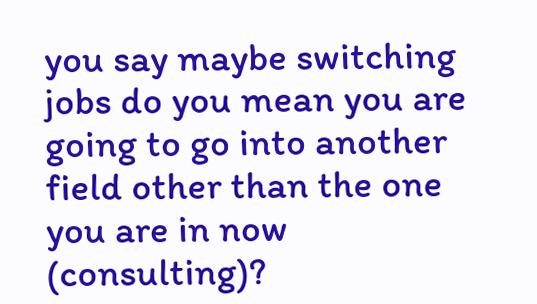you say maybe switching jobs do you mean you are going to go into another field other than the one you are in now (consulting)?